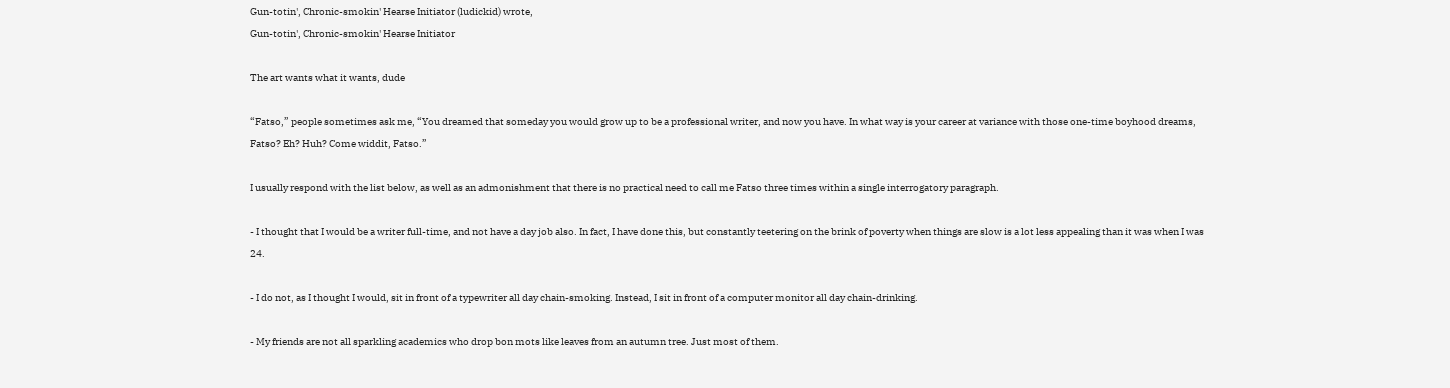Gun-totin', Chronic-smokin' Hearse Initiator (ludickid) wrote,
Gun-totin', Chronic-smokin' Hearse Initiator

The art wants what it wants, dude

“Fatso,” people sometimes ask me, “You dreamed that someday you would grow up to be a professional writer, and now you have. In what way is your career at variance with those one-time boyhood dreams, Fatso? Eh? Huh? Come widdit, Fatso.”

I usually respond with the list below, as well as an admonishment that there is no practical need to call me Fatso three times within a single interrogatory paragraph.

- I thought that I would be a writer full-time, and not have a day job also. In fact, I have done this, but constantly teetering on the brink of poverty when things are slow is a lot less appealing than it was when I was 24.

- I do not, as I thought I would, sit in front of a typewriter all day chain-smoking. Instead, I sit in front of a computer monitor all day chain-drinking.

- My friends are not all sparkling academics who drop bon mots like leaves from an autumn tree. Just most of them.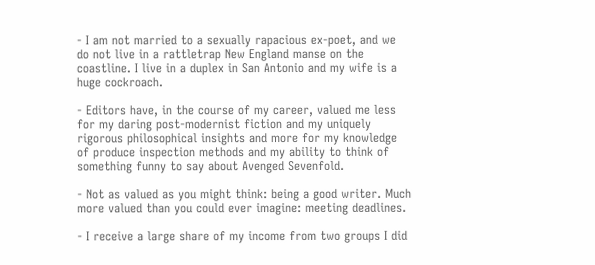- I am not married to a sexually rapacious ex-poet, and we do not live in a rattletrap New England manse on the coastline. I live in a duplex in San Antonio and my wife is a huge cockroach.

- Editors have, in the course of my career, valued me less for my daring post-modernist fiction and my uniquely rigorous philosophical insights and more for my knowledge of produce inspection methods and my ability to think of something funny to say about Avenged Sevenfold.

- Not as valued as you might think: being a good writer. Much more valued than you could ever imagine: meeting deadlines.

- I receive a large share of my income from two groups I did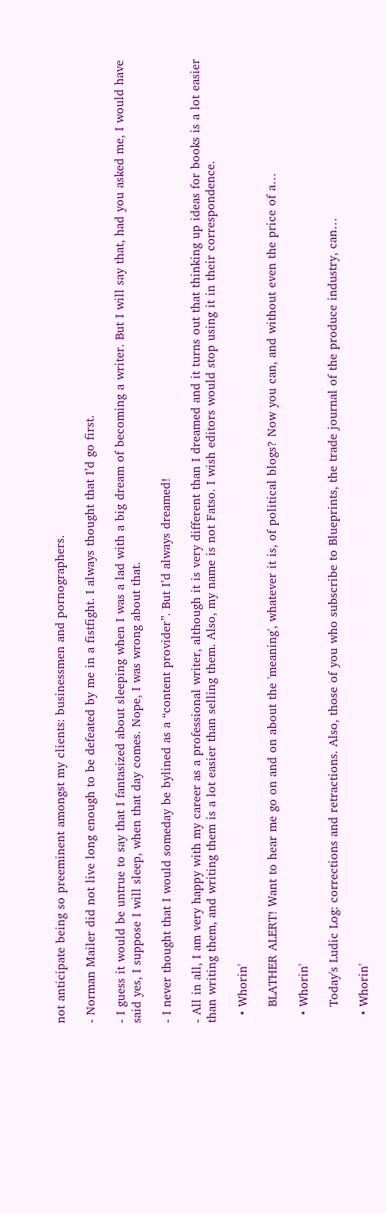not anticipate being so preeminent amongst my clients: businessmen and pornographers.

- Norman Mailer did not live long enough to be defeated by me in a fistfight. I always thought that I’d go first.

- I guess it would be untrue to say that I fantasized about sleeping when I was a lad with a big dream of becoming a writer. But I will say that, had you asked me, I would have said yes, I suppose I will sleep, when that day comes. Nope, I was wrong about that.

- I never thought that I would someday be bylined as a “content provider”. But I’d always dreamed!

- All in all, I am very happy with my career as a professional writer, although it is very different than I dreamed and it turns out that thinking up ideas for books is a lot easier than writing them, and writing them is a lot easier than selling them. Also, my name is not Fatso. I wish editors would stop using it in their correspondence.

  • Whorin'

    BLATHER ALERT! Want to hear me go on and on about the 'meaning', whatever it is, of political blogs? Now you can, and without even the price of a…

  • Whorin'

    Today's Ludic Log: corrections and retractions. Also, those of you who subscribe to Blueprints, the trade journal of the produce industry, can…

  • Whorin'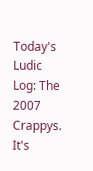Today's Ludic Log: The 2007 Crappys. It's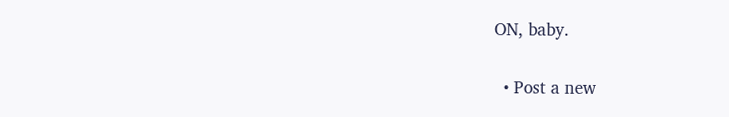ON, baby.

  • Post a new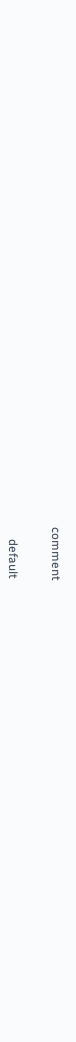comment


    default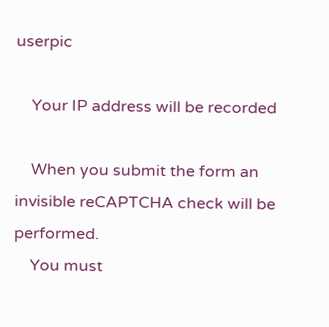userpic

    Your IP address will be recorded

    When you submit the form an invisible reCAPTCHA check will be performed.
    You must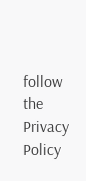follow the Privacy Policy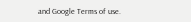and Google Terms of use.